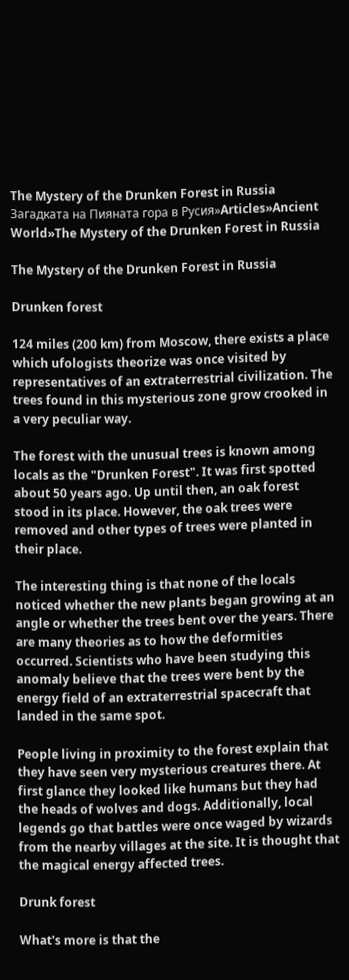The Mystery of the Drunken Forest in Russia
Загадката на Пияната гора в Русия»Articles»Ancient World»The Mystery of the Drunken Forest in Russia

The Mystery of the Drunken Forest in Russia

Drunken forest

124 miles (200 km) from Moscow, there exists a place which ufologists theorize was once visited by representatives of an extraterrestrial civilization. The trees found in this mysterious zone grow crooked in a very peculiar way.

The forest with the unusual trees is known among locals as the "Drunken Forest". It was first spotted about 50 years ago. Up until then, an oak forest stood in its place. However, the oak trees were removed and other types of trees were planted in their place.

The interesting thing is that none of the locals noticed whether the new plants began growing at an angle or whether the trees bent over the years. There are many theories as to how the deformities occurred. Scientists who have been studying this anomaly believe that the trees were bent by the energy field of an extraterrestrial spacecraft that landed in the same spot.

People living in proximity to the forest explain that they have seen very mysterious creatures there. At first glance they looked like humans but they had the heads of wolves and dogs. Additionally, local legends go that battles were once waged by wizards from the nearby villages at the site. It is thought that the magical energy affected trees.

Drunk forest

What's more is that the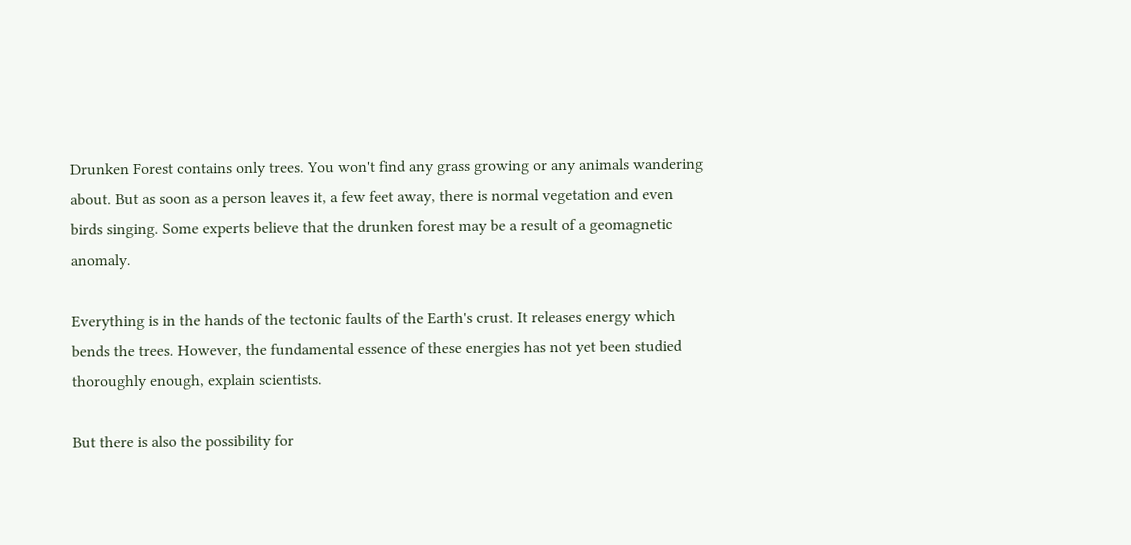Drunken Forest contains only trees. You won't find any grass growing or any animals wandering about. But as soon as a person leaves it, a few feet away, there is normal vegetation and even birds singing. Some experts believe that the drunken forest may be a result of a geomagnetic anomaly.

Everything is in the hands of the tectonic faults of the Earth's crust. It releases energy which bends the trees. However, the fundamental essence of these energies has not yet been studied thoroughly enough, explain scientists.

But there is also the possibility for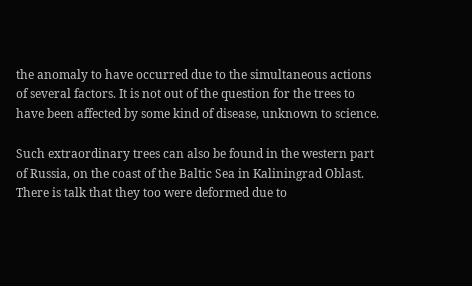the anomaly to have occurred due to the simultaneous actions of several factors. It is not out of the question for the trees to have been affected by some kind of disease, unknown to science.

Such extraordinary trees can also be found in the western part of Russia, on the coast of the Baltic Sea in Kaliningrad Oblast. There is talk that they too were deformed due to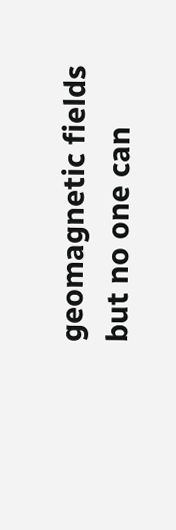geomagnetic fields but no one can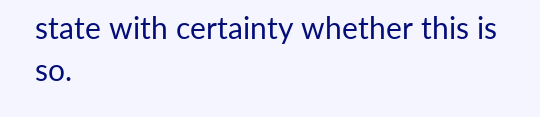state with certainty whether this is so.